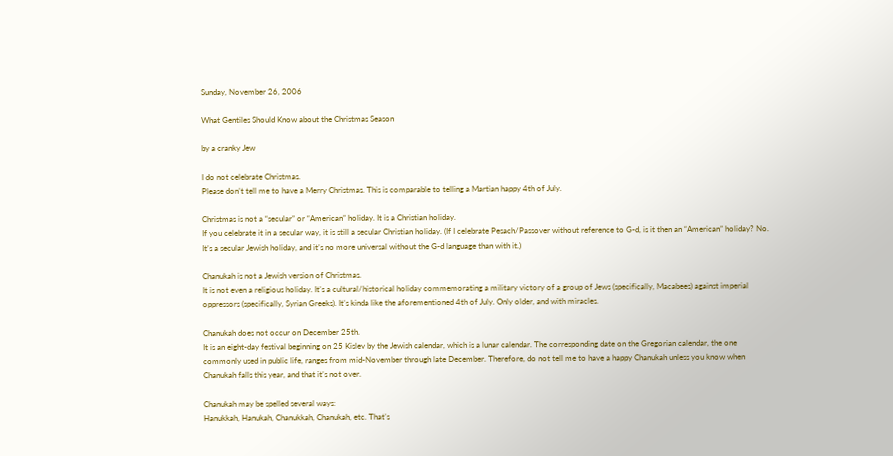Sunday, November 26, 2006

What Gentiles Should Know about the Christmas Season

by a cranky Jew

I do not celebrate Christmas.
Please don’t tell me to have a Merry Christmas. This is comparable to telling a Martian happy 4th of July.

Christmas is not a “secular” or “American” holiday. It is a Christian holiday.
If you celebrate it in a secular way, it is still a secular Christian holiday. (If I celebrate Pesach/Passover without reference to G-d, is it then an “American” holiday? No. It’s a secular Jewish holiday, and it’s no more universal without the G-d language than with it.)

Chanukah is not a Jewish version of Christmas.
It is not even a religious holiday. It’s a cultural/historical holiday commemorating a military victory of a group of Jews (specifically, Macabees) against imperial oppressors (specifically, Syrian Greeks). It’s kinda like the aforementioned 4th of July. Only older, and with miracles.

Chanukah does not occur on December 25th.
It is an eight-day festival beginning on 25 Kislev by the Jewish calendar, which is a lunar calendar. The corresponding date on the Gregorian calendar, the one commonly used in public life, ranges from mid-November through late December. Therefore, do not tell me to have a happy Chanukah unless you know when Chanukah falls this year, and that it’s not over.

Chanukah may be spelled several ways:
Hanukkah, Hanukah, Chanukkah, Chanukah, etc. That’s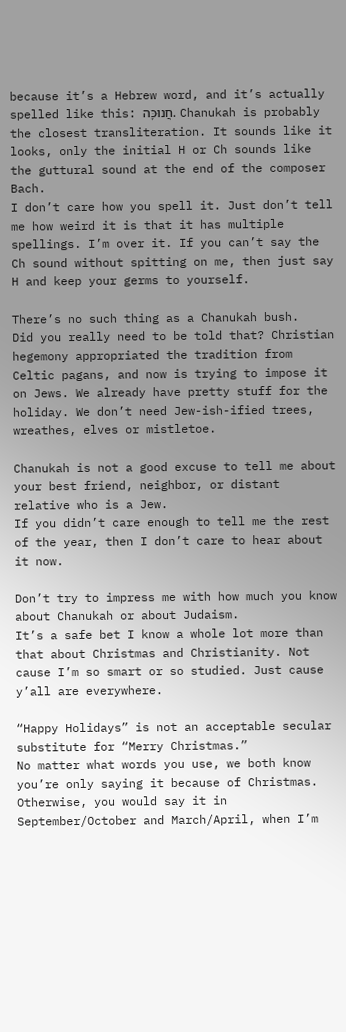because it’s a Hebrew word, and it’s actually spelled like this: חֲנוּכָּה. Chanukah is probably the closest transliteration. It sounds like it looks, only the initial H or Ch sounds like the guttural sound at the end of the composer Bach.
I don’t care how you spell it. Just don’t tell me how weird it is that it has multiple spellings. I’m over it. If you can’t say the Ch sound without spitting on me, then just say H and keep your germs to yourself.

There’s no such thing as a Chanukah bush.
Did you really need to be told that? Christian hegemony appropriated the tradition from Celtic pagans, and now is trying to impose it on Jews. We already have pretty stuff for the holiday. We don’t need Jew-ish-ified trees, wreathes, elves or mistletoe.

Chanukah is not a good excuse to tell me about your best friend, neighbor, or distant relative who is a Jew.
If you didn’t care enough to tell me the rest of the year, then I don’t care to hear about it now.

Don’t try to impress me with how much you know about Chanukah or about Judaism.
It’s a safe bet I know a whole lot more than that about Christmas and Christianity. Not cause I’m so smart or so studied. Just cause y’all are everywhere.

“Happy Holidays” is not an acceptable secular substitute for “Merry Christmas.”
No matter what words you use, we both know you’re only saying it because of Christmas. Otherwise, you would say it in September/October and March/April, when I’m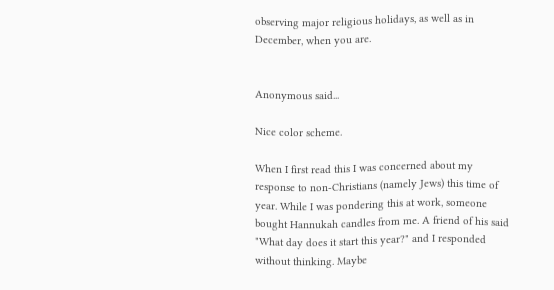observing major religious holidays, as well as in December, when you are.


Anonymous said...

Nice color scheme.

When I first read this I was concerned about my response to non-Christians (namely Jews) this time of year. While I was pondering this at work, someone bought Hannukah candles from me. A friend of his said "What day does it start this year?" and I responded without thinking. Maybe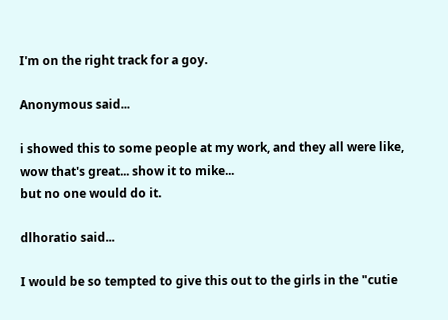I'm on the right track for a goy.

Anonymous said...

i showed this to some people at my work, and they all were like, wow that's great... show it to mike...
but no one would do it.

dlhoratio said...

I would be so tempted to give this out to the girls in the "cutie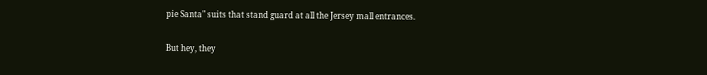pie Santa" suits that stand guard at all the Jersey mall entrances.

But hey, they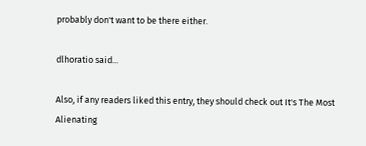probably don't want to be there either.

dlhoratio said...

Also, if any readers liked this entry, they should check out It's The Most Alienating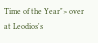Time of the Year"> over at Leodios's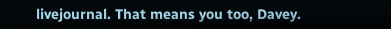livejournal. That means you too, Davey.